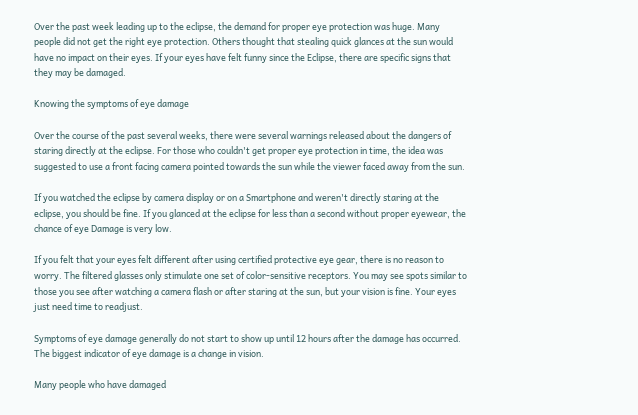Over the past week leading up to the eclipse, the demand for proper eye protection was huge. Many people did not get the right eye protection. Others thought that stealing quick glances at the sun would have no impact on their eyes. If your eyes have felt funny since the Eclipse, there are specific signs that they may be damaged.

Knowing the symptoms of eye damage

Over the course of the past several weeks, there were several warnings released about the dangers of staring directly at the eclipse. For those who couldn't get proper eye protection in time, the idea was suggested to use a front facing camera pointed towards the sun while the viewer faced away from the sun.

If you watched the eclipse by camera display or on a Smartphone and weren't directly staring at the eclipse, you should be fine. If you glanced at the eclipse for less than a second without proper eyewear, the chance of eye Damage is very low.

If you felt that your eyes felt different after using certified protective eye gear, there is no reason to worry. The filtered glasses only stimulate one set of color-sensitive receptors. You may see spots similar to those you see after watching a camera flash or after staring at the sun, but your vision is fine. Your eyes just need time to readjust.

Symptoms of eye damage generally do not start to show up until 12 hours after the damage has occurred. The biggest indicator of eye damage is a change in vision.

Many people who have damaged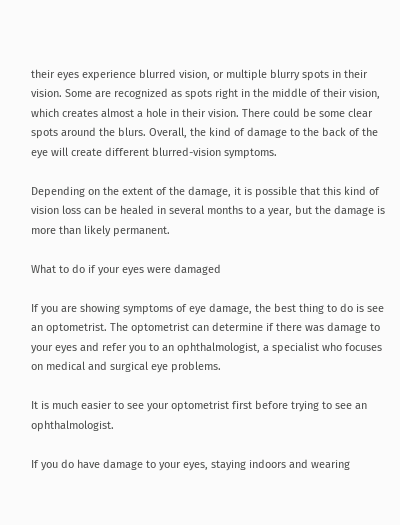their eyes experience blurred vision, or multiple blurry spots in their vision. Some are recognized as spots right in the middle of their vision, which creates almost a hole in their vision. There could be some clear spots around the blurs. Overall, the kind of damage to the back of the eye will create different blurred-vision symptoms.

Depending on the extent of the damage, it is possible that this kind of vision loss can be healed in several months to a year, but the damage is more than likely permanent.

What to do if your eyes were damaged

If you are showing symptoms of eye damage, the best thing to do is see an optometrist. The optometrist can determine if there was damage to your eyes and refer you to an ophthalmologist, a specialist who focuses on medical and surgical eye problems.

It is much easier to see your optometrist first before trying to see an ophthalmologist.

If you do have damage to your eyes, staying indoors and wearing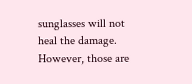sunglasses will not heal the damage. However, those are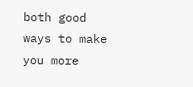both good ways to make you more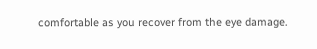comfortable as you recover from the eye damage.